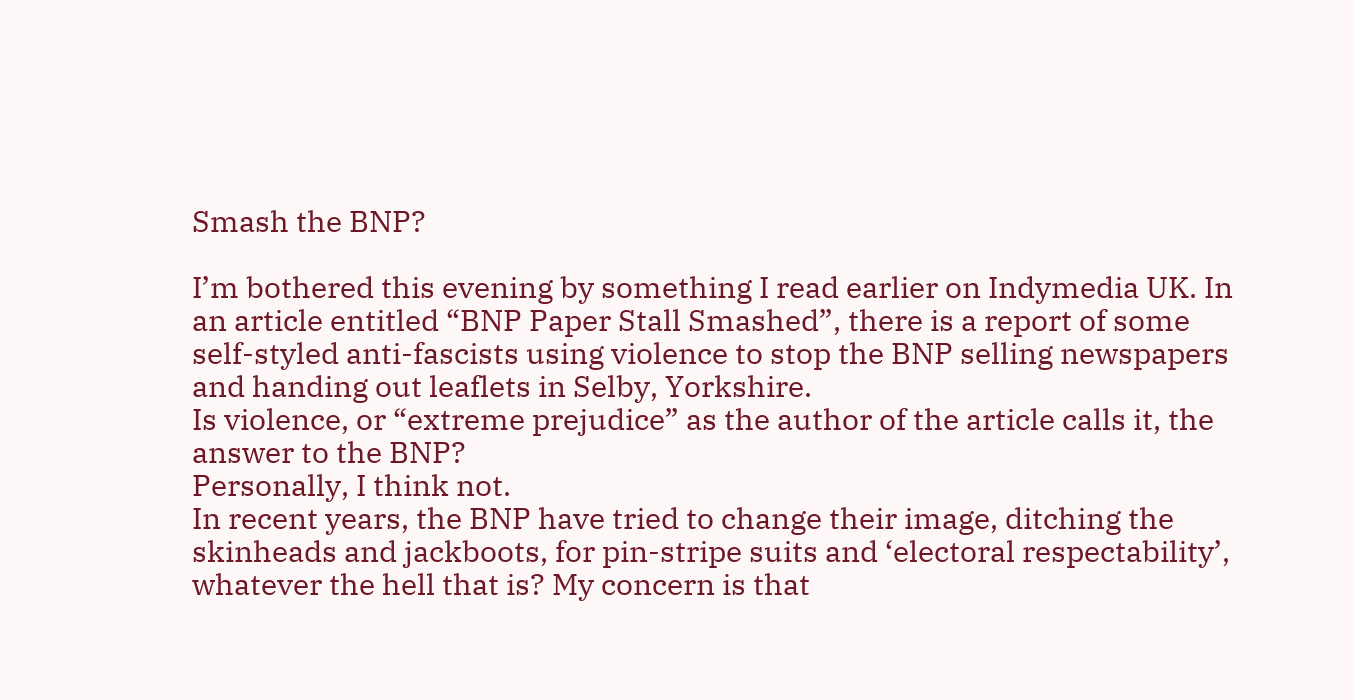Smash the BNP?

I’m bothered this evening by something I read earlier on Indymedia UK. In an article entitled “BNP Paper Stall Smashed”, there is a report of some self-styled anti-fascists using violence to stop the BNP selling newspapers and handing out leaflets in Selby, Yorkshire.
Is violence, or “extreme prejudice” as the author of the article calls it, the answer to the BNP?
Personally, I think not.
In recent years, the BNP have tried to change their image, ditching the skinheads and jackboots, for pin-stripe suits and ‘electoral respectability’, whatever the hell that is? My concern is that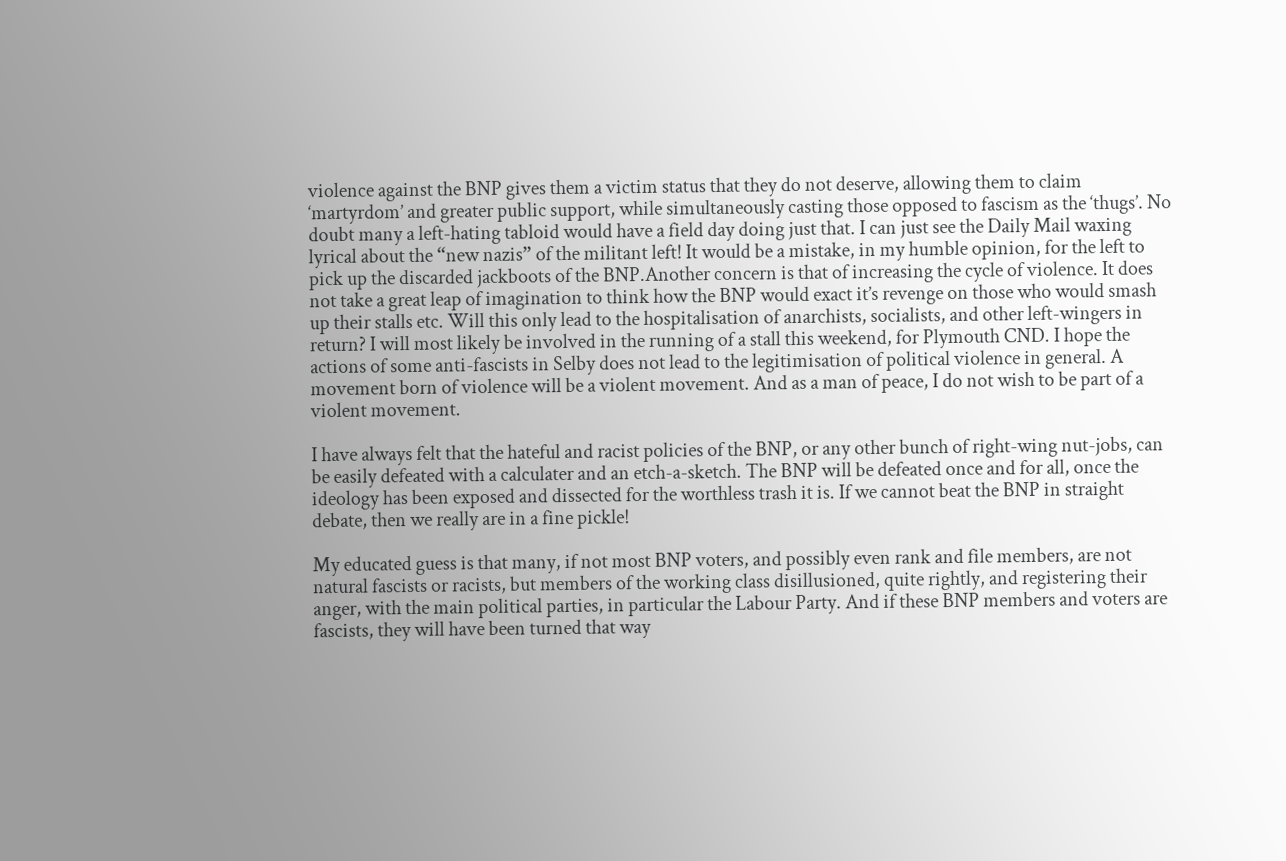violence against the BNP gives them a victim status that they do not deserve, allowing them to claim ‘martyrdom’ and greater public support, while simultaneously casting those opposed to fascism as the ‘thugs’. No doubt many a left-hating tabloid would have a field day doing just that. I can just see the Daily Mail waxing lyrical about the “new nazis” of the militant left! It would be a mistake, in my humble opinion, for the left to pick up the discarded jackboots of the BNP.Another concern is that of increasing the cycle of violence. It does not take a great leap of imagination to think how the BNP would exact it’s revenge on those who would smash up their stalls etc. Will this only lead to the hospitalisation of anarchists, socialists, and other left-wingers in return? I will most likely be involved in the running of a stall this weekend, for Plymouth CND. I hope the actions of some anti-fascists in Selby does not lead to the legitimisation of political violence in general. A movement born of violence will be a violent movement. And as a man of peace, I do not wish to be part of a violent movement.

I have always felt that the hateful and racist policies of the BNP, or any other bunch of right-wing nut-jobs, can be easily defeated with a calculater and an etch-a-sketch. The BNP will be defeated once and for all, once the ideology has been exposed and dissected for the worthless trash it is. If we cannot beat the BNP in straight debate, then we really are in a fine pickle!

My educated guess is that many, if not most BNP voters, and possibly even rank and file members, are not natural fascists or racists, but members of the working class disillusioned, quite rightly, and registering their anger, with the main political parties, in particular the Labour Party. And if these BNP members and voters are fascists, they will have been turned that way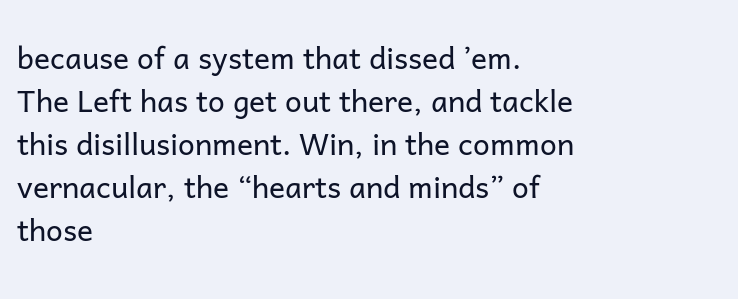because of a system that dissed ’em.
The Left has to get out there, and tackle this disillusionment. Win, in the common vernacular, the “hearts and minds” of those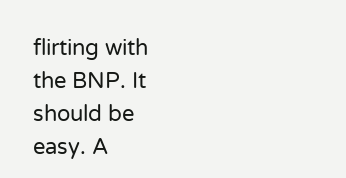flirting with the BNP. It should be easy. A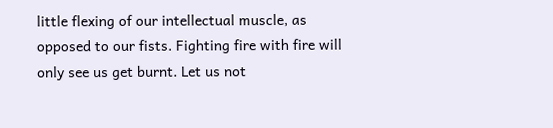little flexing of our intellectual muscle, as opposed to our fists. Fighting fire with fire will only see us get burnt. Let us not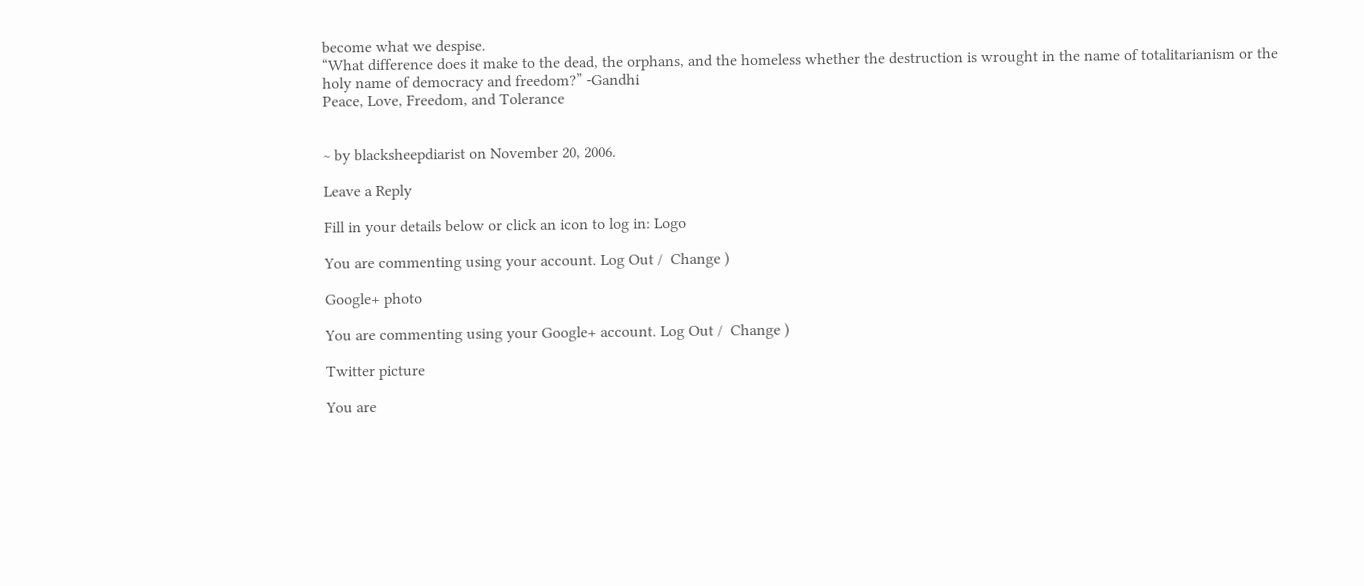become what we despise.
“What difference does it make to the dead, the orphans, and the homeless whether the destruction is wrought in the name of totalitarianism or the holy name of democracy and freedom?” -Gandhi
Peace, Love, Freedom, and Tolerance


~ by blacksheepdiarist on November 20, 2006.

Leave a Reply

Fill in your details below or click an icon to log in: Logo

You are commenting using your account. Log Out /  Change )

Google+ photo

You are commenting using your Google+ account. Log Out /  Change )

Twitter picture

You are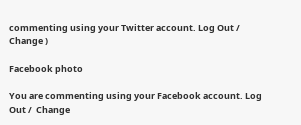commenting using your Twitter account. Log Out /  Change )

Facebook photo

You are commenting using your Facebook account. Log Out /  Change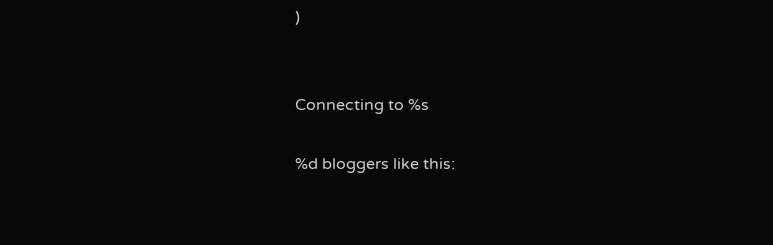)


Connecting to %s

%d bloggers like this: